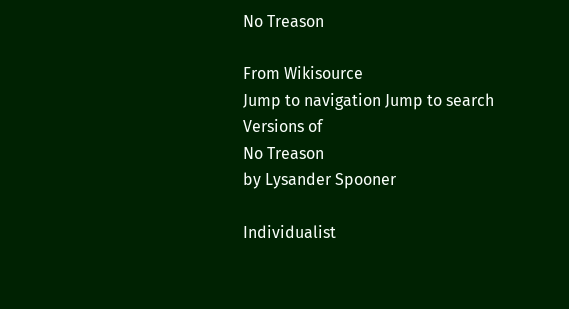No Treason

From Wikisource
Jump to navigation Jump to search
Versions of
No Treason
by Lysander Spooner

Individualist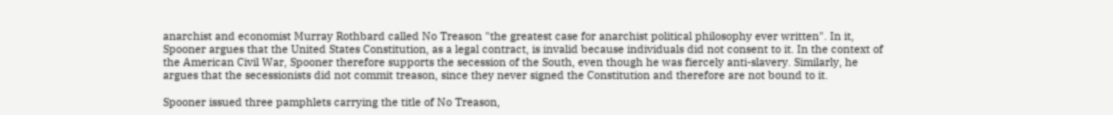anarchist and economist Murray Rothbard called No Treason "the greatest case for anarchist political philosophy ever written". In it, Spooner argues that the United States Constitution, as a legal contract, is invalid because individuals did not consent to it. In the context of the American Civil War, Spooner therefore supports the secession of the South, even though he was fiercely anti-slavery. Similarly, he argues that the secessionists did not commit treason, since they never signed the Constitution and therefore are not bound to it.

Spooner issued three pamphlets carrying the title of No Treason,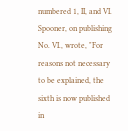numbered 1, II, and VI. Spooner, on publishing No. VI., wrote, "For reasons not necessary to be explained, the sixth is now published in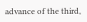advance of the third,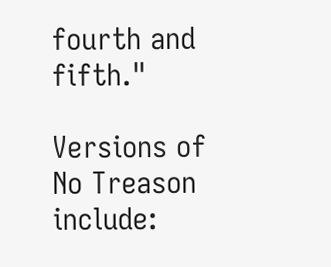fourth and fifth."

Versions of No Treason include: